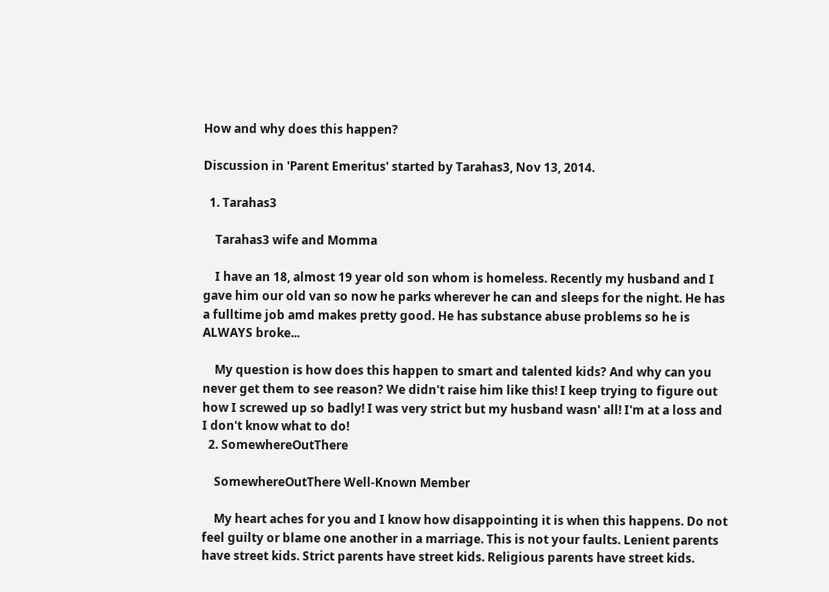How and why does this happen?

Discussion in 'Parent Emeritus' started by Tarahas3, Nov 13, 2014.

  1. Tarahas3

    Tarahas3 wife and Momma

    I have an 18, almost 19 year old son whom is homeless. Recently my husband and I gave him our old van so now he parks wherever he can and sleeps for the night. He has a fulltime job amd makes pretty good. He has substance abuse problems so he is ALWAYS broke...

    My question is how does this happen to smart and talented kids? And why can you never get them to see reason? We didn't raise him like this! I keep trying to figure out how I screwed up so badly! I was very strict but my husband wasn' all! I'm at a loss and I don't know what to do!
  2. SomewhereOutThere

    SomewhereOutThere Well-Known Member

    My heart aches for you and I know how disappointing it is when this happens. Do not feel guilty or blame one another in a marriage. This is not your faults. Lenient parents have street kids. Strict parents have street kids. Religious parents have street kids.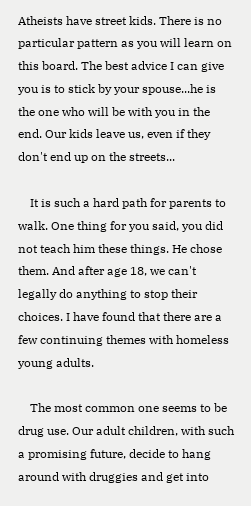Atheists have street kids. There is no particular pattern as you will learn on this board. The best advice I can give you is to stick by your spouse...he is the one who will be with you in the end. Our kids leave us, even if they don't end up on the streets...

    It is such a hard path for parents to walk. One thing for you said, you did not teach him these things. He chose them. And after age 18, we can't legally do anything to stop their choices. I have found that there are a few continuing themes with homeless young adults.

    The most common one seems to be drug use. Our adult children, with such a promising future, decide to hang around with druggies and get into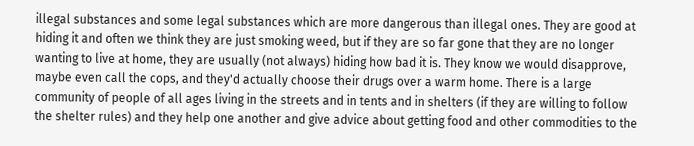illegal substances and some legal substances which are more dangerous than illegal ones. They are good at hiding it and often we think they are just smoking weed, but if they are so far gone that they are no longer wanting to live at home, they are usually (not always) hiding how bad it is. They know we would disapprove, maybe even call the cops, and they'd actually choose their drugs over a warm home. There is a large community of people of all ages living in the streets and in tents and in shelters (if they are willing to follow the shelter rules) and they help one another and give advice about getting food and other commodities to the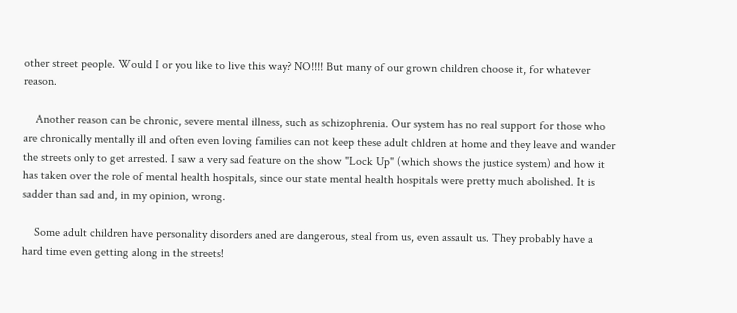other street people. Would I or you like to live this way? NO!!!! But many of our grown children choose it, for whatever reason.

    Another reason can be chronic, severe mental illness, such as schizophrenia. Our system has no real support for those who are chronically mentally ill and often even loving families can not keep these adult chldren at home and they leave and wander the streets only to get arrested. I saw a very sad feature on the show "Lock Up" (which shows the justice system) and how it has taken over the role of mental health hospitals, since our state mental health hospitals were pretty much abolished. It is sadder than sad and, in my opinion, wrong.

    Some adult children have personality disorders aned are dangerous, steal from us, even assault us. They probably have a hard time even getting along in the streets!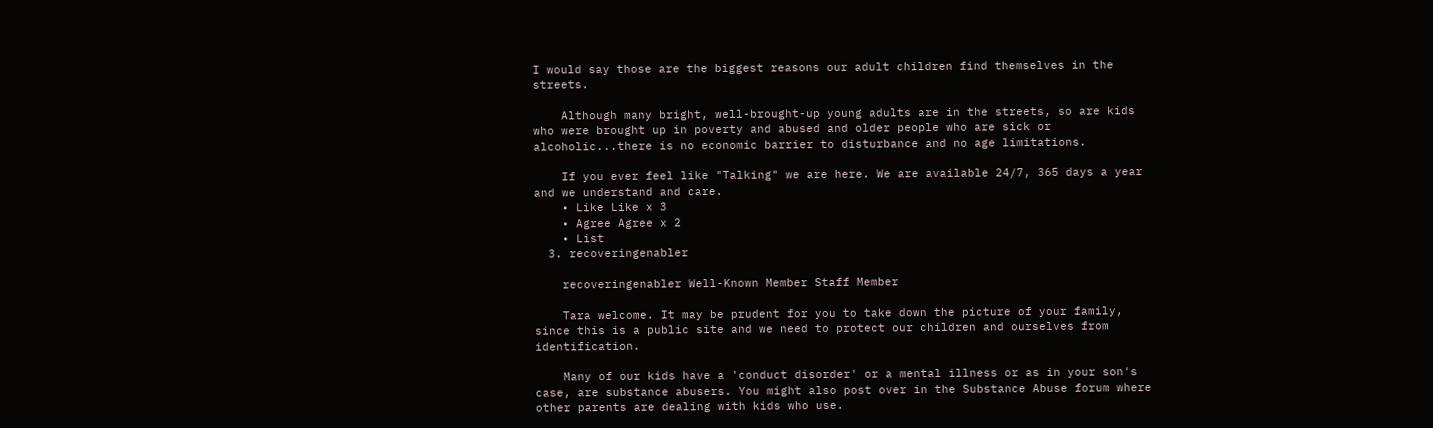I would say those are the biggest reasons our adult children find themselves in the streets.

    Although many bright, well-brought-up young adults are in the streets, so are kids who were brought up in poverty and abused and older people who are sick or alcoholic...there is no economic barrier to disturbance and no age limitations.

    If you ever feel like "Talking" we are here. We are available 24/7, 365 days a year and we understand and care.
    • Like Like x 3
    • Agree Agree x 2
    • List
  3. recoveringenabler

    recoveringenabler Well-Known Member Staff Member

    Tara welcome. It may be prudent for you to take down the picture of your family, since this is a public site and we need to protect our children and ourselves from identification.

    Many of our kids have a 'conduct disorder' or a mental illness or as in your son's case, are substance abusers. You might also post over in the Substance Abuse forum where other parents are dealing with kids who use.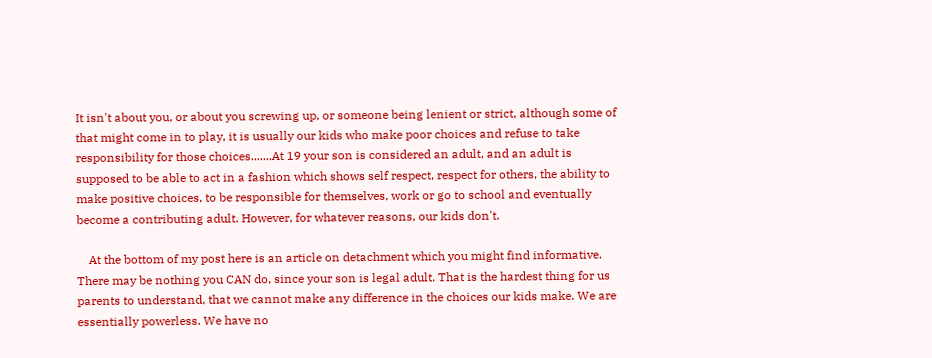It isn't about you, or about you screwing up, or someone being lenient or strict, although some of that might come in to play, it is usually our kids who make poor choices and refuse to take responsibility for those choices.......At 19 your son is considered an adult, and an adult is supposed to be able to act in a fashion which shows self respect, respect for others, the ability to make positive choices, to be responsible for themselves, work or go to school and eventually become a contributing adult. However, for whatever reasons, our kids don't.

    At the bottom of my post here is an article on detachment which you might find informative. There may be nothing you CAN do, since your son is legal adult. That is the hardest thing for us parents to understand, that we cannot make any difference in the choices our kids make. We are essentially powerless. We have no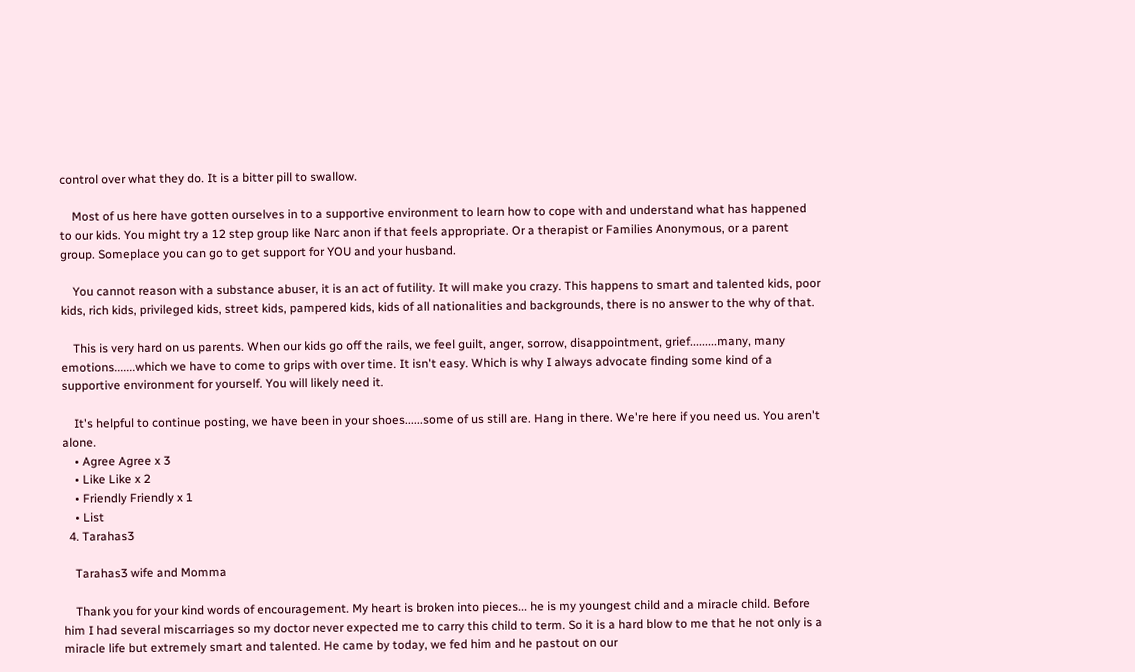control over what they do. It is a bitter pill to swallow.

    Most of us here have gotten ourselves in to a supportive environment to learn how to cope with and understand what has happened to our kids. You might try a 12 step group like Narc anon if that feels appropriate. Or a therapist or Families Anonymous, or a parent group. Someplace you can go to get support for YOU and your husband.

    You cannot reason with a substance abuser, it is an act of futility. It will make you crazy. This happens to smart and talented kids, poor kids, rich kids, privileged kids, street kids, pampered kids, kids of all nationalities and backgrounds, there is no answer to the why of that.

    This is very hard on us parents. When our kids go off the rails, we feel guilt, anger, sorrow, disappointment, grief.........many, many emotions.......which we have to come to grips with over time. It isn't easy. Which is why I always advocate finding some kind of a supportive environment for yourself. You will likely need it.

    It's helpful to continue posting, we have been in your shoes......some of us still are. Hang in there. We're here if you need us. You aren't alone.
    • Agree Agree x 3
    • Like Like x 2
    • Friendly Friendly x 1
    • List
  4. Tarahas3

    Tarahas3 wife and Momma

    Thank you for your kind words of encouragement. My heart is broken into pieces... he is my youngest child and a miracle child. Before him I had several miscarriages so my doctor never expected me to carry this child to term. So it is a hard blow to me that he not only is a miracle life but extremely smart and talented. He came by today, we fed him and he pastout on our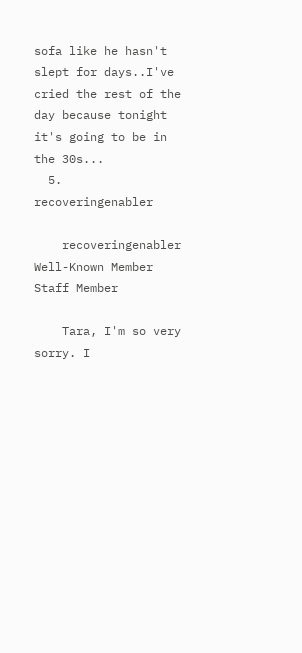sofa like he hasn't slept for days..I've cried the rest of the day because tonight it's going to be in the 30s...
  5. recoveringenabler

    recoveringenabler Well-Known Member Staff Member

    Tara, I'm so very sorry. I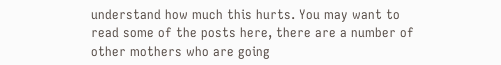understand how much this hurts. You may want to read some of the posts here, there are a number of other mothers who are going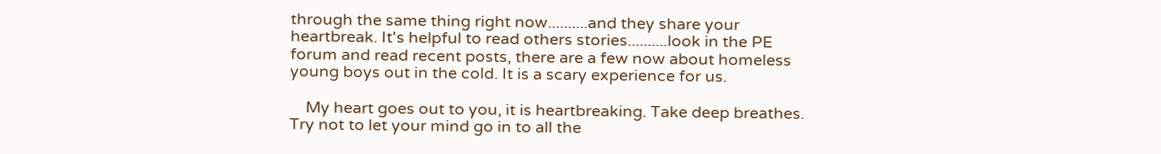through the same thing right now..........and they share your heartbreak. It's helpful to read others stories..........look in the PE forum and read recent posts, there are a few now about homeless young boys out in the cold. It is a scary experience for us.

    My heart goes out to you, it is heartbreaking. Take deep breathes. Try not to let your mind go in to all the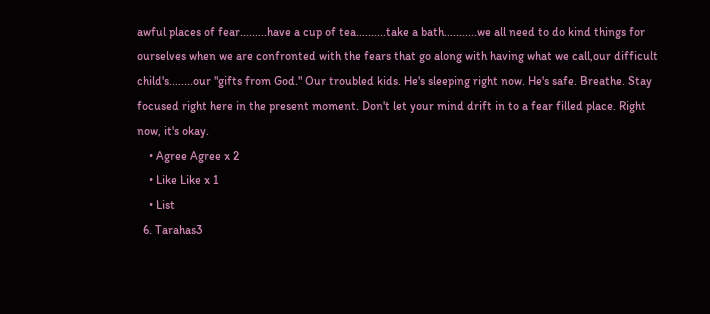awful places of fear.........have a cup of tea..........take a bath...........we all need to do kind things for ourselves when we are confronted with the fears that go along with having what we call,our difficult child's........our "gifts from God." Our troubled kids. He's sleeping right now. He's safe. Breathe. Stay focused right here in the present moment. Don't let your mind drift in to a fear filled place. Right now, it's okay.
    • Agree Agree x 2
    • Like Like x 1
    • List
  6. Tarahas3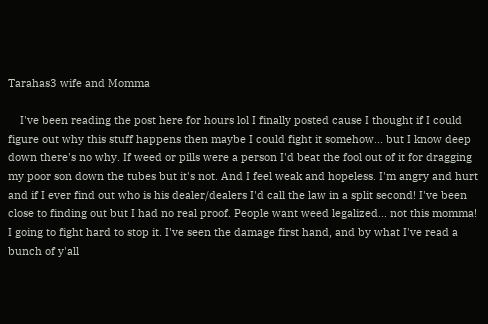Tarahas3 wife and Momma

    I've been reading the post here for hours lol I finally posted cause I thought if I could figure out why this stuff happens then maybe I could fight it somehow... but I know deep down there's no why. If weed or pills were a person I'd beat the fool out of it for dragging my poor son down the tubes but it's not. And I feel weak and hopeless. I'm angry and hurt and if I ever find out who is his dealer/dealers I'd call the law in a split second! I've been close to finding out but I had no real proof. People want weed legalized... not this momma! I going to fight hard to stop it. I've seen the damage first hand, and by what I've read a bunch of y'all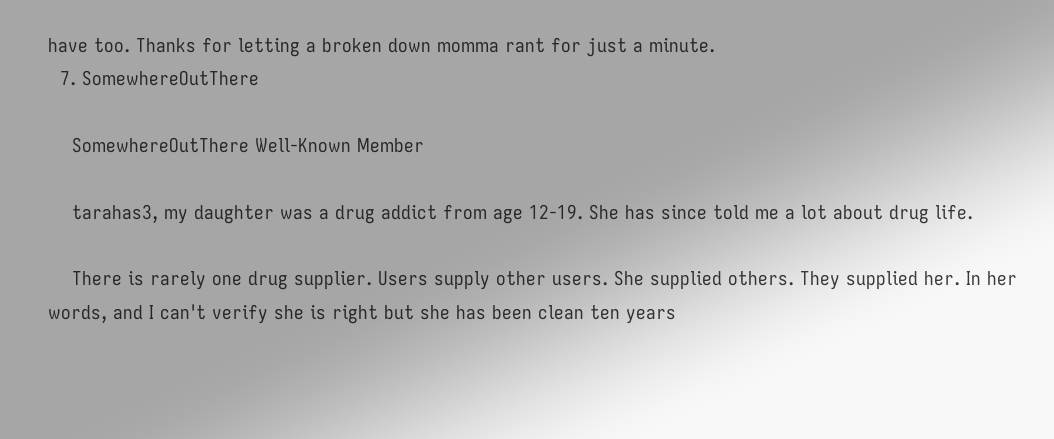have too. Thanks for letting a broken down momma rant for just a minute.
  7. SomewhereOutThere

    SomewhereOutThere Well-Known Member

    tarahas3, my daughter was a drug addict from age 12-19. She has since told me a lot about drug life.

    There is rarely one drug supplier. Users supply other users. She supplied others. They supplied her. In her words, and I can't verify she is right but she has been clean ten years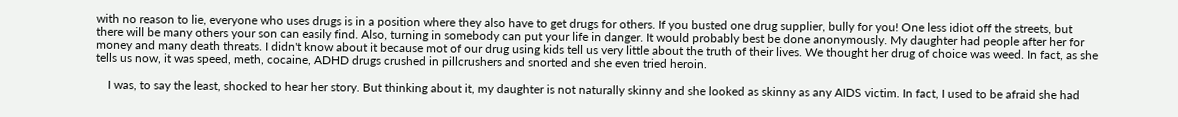with no reason to lie, everyone who uses drugs is in a position where they also have to get drugs for others. If you busted one drug supplier, bully for you! One less idiot off the streets, but there will be many others your son can easily find. Also, turning in somebody can put your life in danger. It would probably best be done anonymously. My daughter had people after her for money and many death threats. I didn't know about it because mot of our drug using kids tell us very little about the truth of their lives. We thought her drug of choice was weed. In fact, as she tells us now, it was speed, meth, cocaine, ADHD drugs crushed in pillcrushers and snorted and she even tried heroin.

    I was, to say the least, shocked to hear her story. But thinking about it, my daughter is not naturally skinny and she looked as skinny as any AIDS victim. In fact, I used to be afraid she had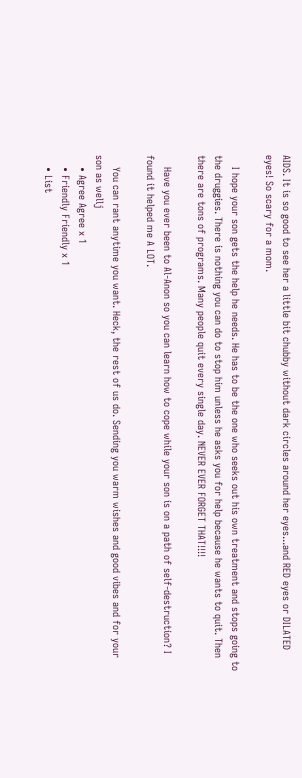AIDS. It is so good to see her a little bit chubby without dark circles around her eyes...and RED eyes or DILATED eyes! So scary for a mom.

    I hope your son gets the help he needs. He has to be the one who seeks out his own treatment and stops going to the druggies. There is nothing you can do to stop him unless he asks you for help because he wants to quit. Then there are tons of programs. Many people quit every single day. NEVER EVER FORGET THAT!!!!

    Have you ever been to Al-Anon so you can learn how to cope while your son is on a path of self-destruction? I found it helped me A LOT.

    You can rant anytime you want. Heck, the rest of us do. Sending you warm wishes and good vibes and for your son as wellj
    • Agree Agree x 1
    • Friendly Friendly x 1
    • List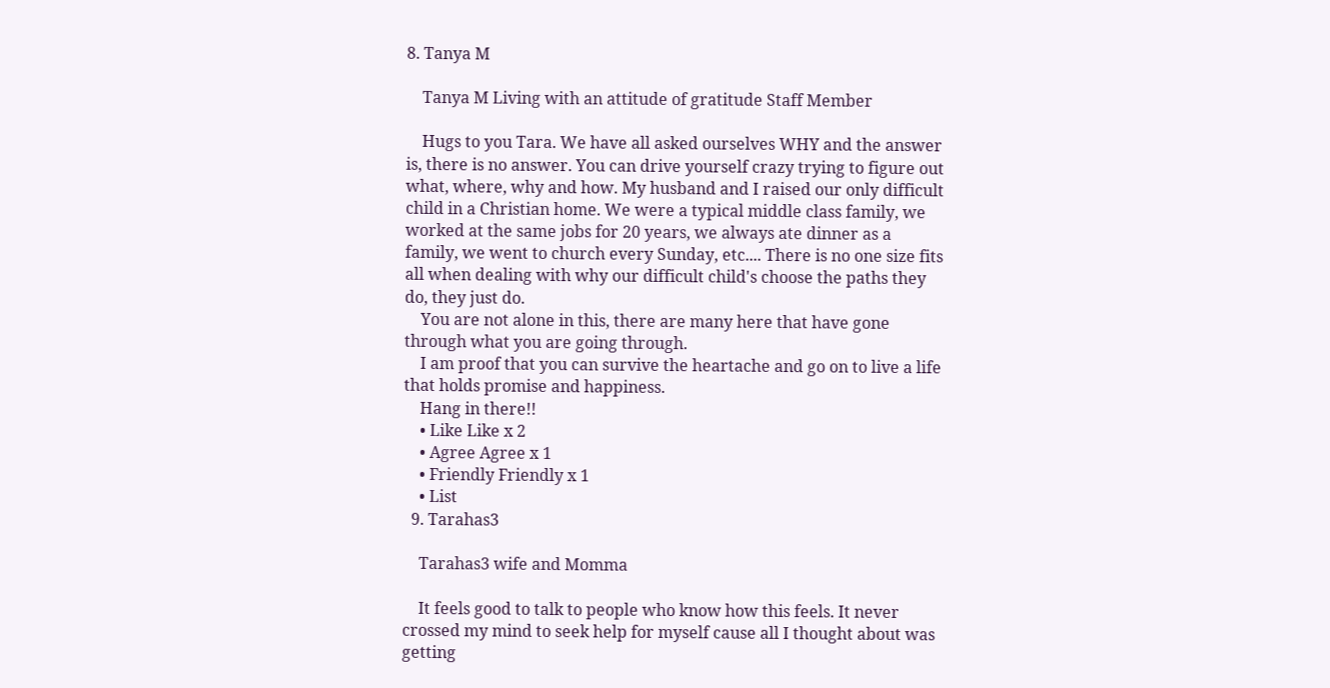8. Tanya M

    Tanya M Living with an attitude of gratitude Staff Member

    Hugs to you Tara. We have all asked ourselves WHY and the answer is, there is no answer. You can drive yourself crazy trying to figure out what, where, why and how. My husband and I raised our only difficult child in a Christian home. We were a typical middle class family, we worked at the same jobs for 20 years, we always ate dinner as a family, we went to church every Sunday, etc.... There is no one size fits all when dealing with why our difficult child's choose the paths they do, they just do.
    You are not alone in this, there are many here that have gone through what you are going through.
    I am proof that you can survive the heartache and go on to live a life that holds promise and happiness.
    Hang in there!!
    • Like Like x 2
    • Agree Agree x 1
    • Friendly Friendly x 1
    • List
  9. Tarahas3

    Tarahas3 wife and Momma

    It feels good to talk to people who know how this feels. It never crossed my mind to seek help for myself cause all I thought about was getting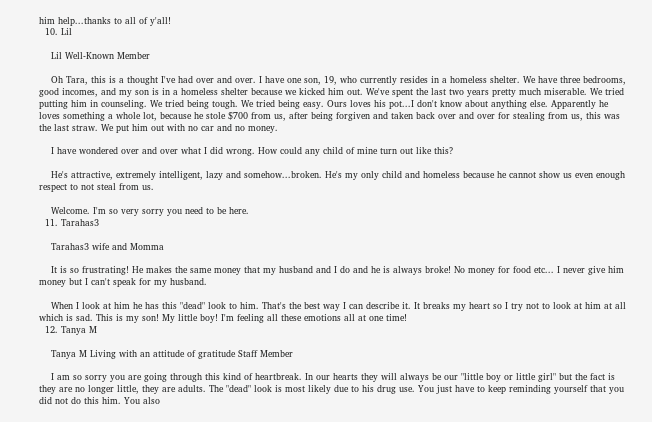him help...thanks to all of y'all!
  10. Lil

    Lil Well-Known Member

    Oh Tara, this is a thought I've had over and over. I have one son, 19, who currently resides in a homeless shelter. We have three bedrooms, good incomes, and my son is in a homeless shelter because we kicked him out. We've spent the last two years pretty much miserable. We tried putting him in counseling. We tried being tough. We tried being easy. Ours loves his pot...I don't know about anything else. Apparently he loves something a whole lot, because he stole $700 from us, after being forgiven and taken back over and over for stealing from us, this was the last straw. We put him out with no car and no money.

    I have wondered over and over what I did wrong. How could any child of mine turn out like this?

    He's attractive, extremely intelligent, lazy and somehow...broken. He's my only child and homeless because he cannot show us even enough respect to not steal from us.

    Welcome. I'm so very sorry you need to be here.
  11. Tarahas3

    Tarahas3 wife and Momma

    It is so frustrating! He makes the same money that my husband and I do and he is always broke! No money for food etc... I never give him money but I can't speak for my husband.

    When I look at him he has this "dead" look to him. That's the best way I can describe it. It breaks my heart so I try not to look at him at all which is sad. This is my son! My little boy! I'm feeling all these emotions all at one time!
  12. Tanya M

    Tanya M Living with an attitude of gratitude Staff Member

    I am so sorry you are going through this kind of heartbreak. In our hearts they will always be our "little boy or little girl" but the fact is they are no longer little, they are adults. The "dead" look is most likely due to his drug use. You just have to keep reminding yourself that you did not do this him. You also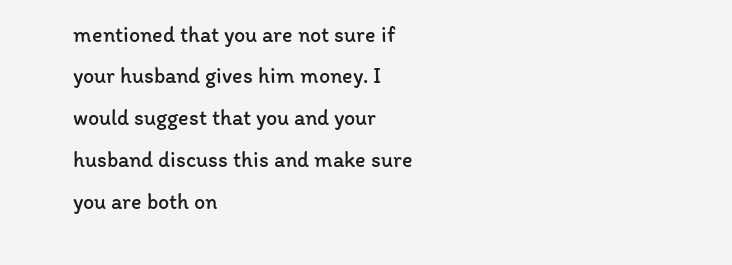mentioned that you are not sure if your husband gives him money. I would suggest that you and your husband discuss this and make sure you are both on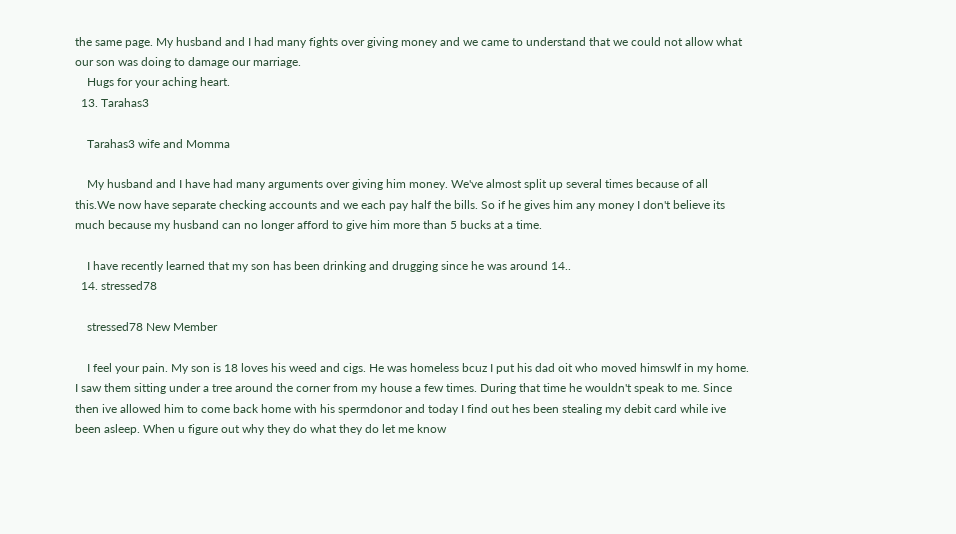the same page. My husband and I had many fights over giving money and we came to understand that we could not allow what our son was doing to damage our marriage.
    Hugs for your aching heart.
  13. Tarahas3

    Tarahas3 wife and Momma

    My husband and I have had many arguments over giving him money. We've almost split up several times because of all this.We now have separate checking accounts and we each pay half the bills. So if he gives him any money I don't believe its much because my husband can no longer afford to give him more than 5 bucks at a time.

    I have recently learned that my son has been drinking and drugging since he was around 14..
  14. stressed78

    stressed78 New Member

    I feel your pain. My son is 18 loves his weed and cigs. He was homeless bcuz I put his dad oit who moved himswlf in my home. I saw them sitting under a tree around the corner from my house a few times. During that time he wouldn't speak to me. Since then ive allowed him to come back home with his spermdonor and today I find out hes been stealing my debit card while ive been asleep. When u figure out why they do what they do let me know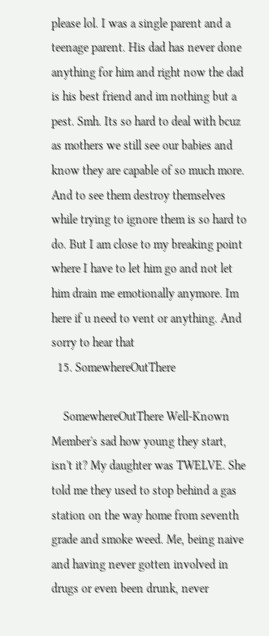please lol. I was a single parent and a teenage parent. His dad has never done anything for him and right now the dad is his best friend and im nothing but a pest. Smh. Its so hard to deal with bcuz as mothers we still see our babies and know they are capable of so much more. And to see them destroy themselves while trying to ignore them is so hard to do. But I am close to my breaking point where I have to let him go and not let him drain me emotionally anymore. Im here if u need to vent or anything. And sorry to hear that
  15. SomewhereOutThere

    SomewhereOutThere Well-Known Member's sad how young they start, isn't it? My daughter was TWELVE. She told me they used to stop behind a gas station on the way home from seventh grade and smoke weed. Me, being naive and having never gotten involved in drugs or even been drunk, never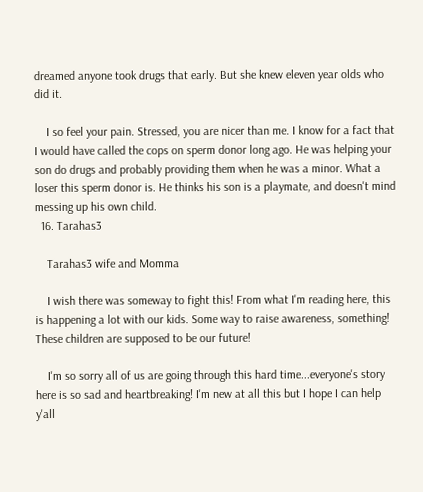dreamed anyone took drugs that early. But she knew eleven year olds who did it.

    I so feel your pain. Stressed, you are nicer than me. I know for a fact that I would have called the cops on sperm donor long ago. He was helping your son do drugs and probably providing them when he was a minor. What a loser this sperm donor is. He thinks his son is a playmate, and doesn't mind messing up his own child.
  16. Tarahas3

    Tarahas3 wife and Momma

    I wish there was someway to fight this! From what I'm reading here, this is happening a lot with our kids. Some way to raise awareness, something! These children are supposed to be our future!

    I'm so sorry all of us are going through this hard time...everyone's story here is so sad and heartbreaking! I'm new at all this but I hope I can help y'all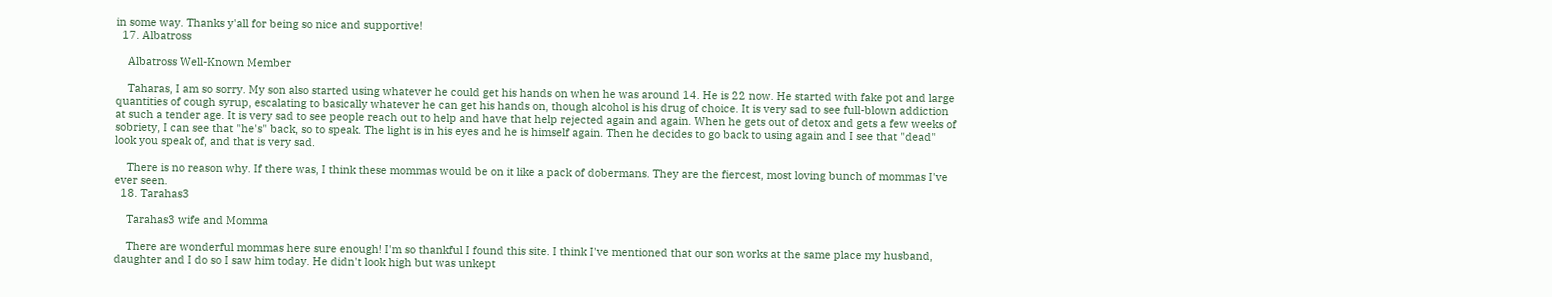in some way. Thanks y'all for being so nice and supportive!
  17. Albatross

    Albatross Well-Known Member

    Taharas, I am so sorry. My son also started using whatever he could get his hands on when he was around 14. He is 22 now. He started with fake pot and large quantities of cough syrup, escalating to basically whatever he can get his hands on, though alcohol is his drug of choice. It is very sad to see full-blown addiction at such a tender age. It is very sad to see people reach out to help and have that help rejected again and again. When he gets out of detox and gets a few weeks of sobriety, I can see that "he's" back, so to speak. The light is in his eyes and he is himself again. Then he decides to go back to using again and I see that "dead" look you speak of, and that is very sad.

    There is no reason why. If there was, I think these mommas would be on it like a pack of dobermans. They are the fiercest, most loving bunch of mommas I've ever seen.
  18. Tarahas3

    Tarahas3 wife and Momma

    There are wonderful mommas here sure enough! I'm so thankful I found this site. I think I've mentioned that our son works at the same place my husband, daughter and I do so I saw him today. He didn't look high but was unkept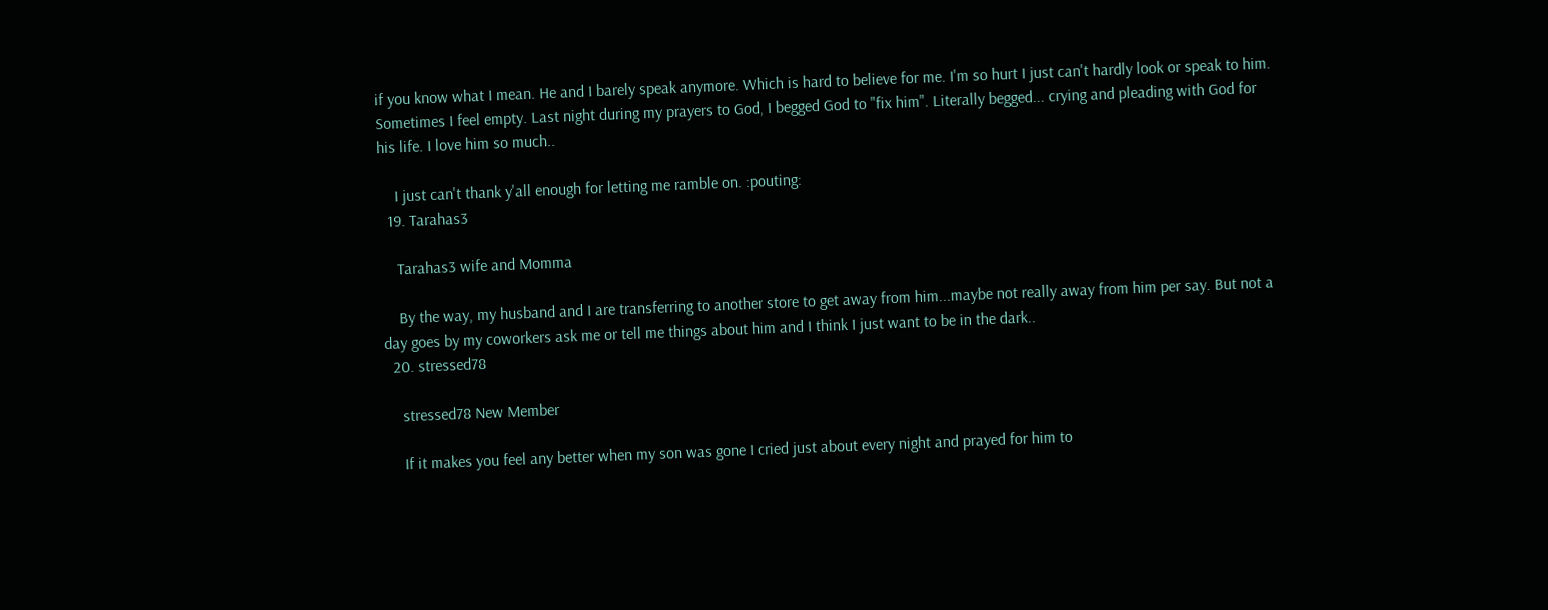if you know what I mean. He and I barely speak anymore. Which is hard to believe for me. I'm so hurt I just can't hardly look or speak to him. Sometimes I feel empty. Last night during my prayers to God, I begged God to "fix him". Literally begged... crying and pleading with God for his life. I love him so much..

    I just can't thank y'all enough for letting me ramble on. :pouting:
  19. Tarahas3

    Tarahas3 wife and Momma

    By the way, my husband and I are transferring to another store to get away from him...maybe not really away from him per say. But not a day goes by my coworkers ask me or tell me things about him and I think I just want to be in the dark..
  20. stressed78

    stressed78 New Member

    If it makes you feel any better when my son was gone I cried just about every night and prayed for him to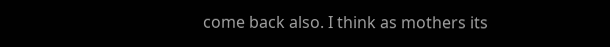come back also. I think as mothers its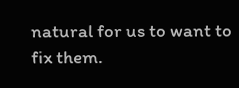natural for us to want to fix them.